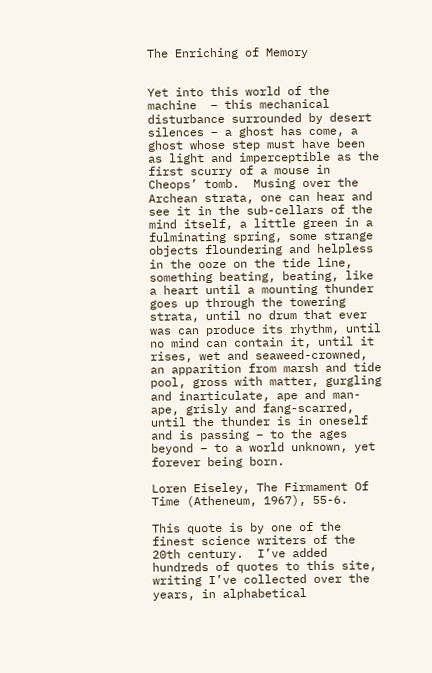The Enriching of Memory


Yet into this world of the machine  – this mechanical disturbance surrounded by desert silences – a ghost has come, a ghost whose step must have been as light and imperceptible as the first scurry of a mouse in Cheops’ tomb.  Musing over the Archean strata, one can hear and see it in the sub-cellars of the mind itself, a little green in a fulminating spring, some strange objects floundering and helpless in the ooze on the tide line, something beating, beating, like a heart until a mounting thunder goes up through the towering strata, until no drum that ever was can produce its rhythm, until no mind can contain it, until it rises, wet and seaweed-crowned, an apparition from marsh and tide pool, gross with matter, gurgling and inarticulate, ape and man-ape, grisly and fang-scarred, until the thunder is in oneself and is passing – to the ages beyond – to a world unknown, yet forever being born.

Loren Eiseley, The Firmament Of Time (Atheneum, 1967), 55-6.

This quote is by one of the finest science writers of the 20th century.  I’ve added hundreds of quotes to this site, writing I’ve collected over the years, in alphabetical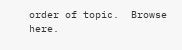order of topic.  Browse here.